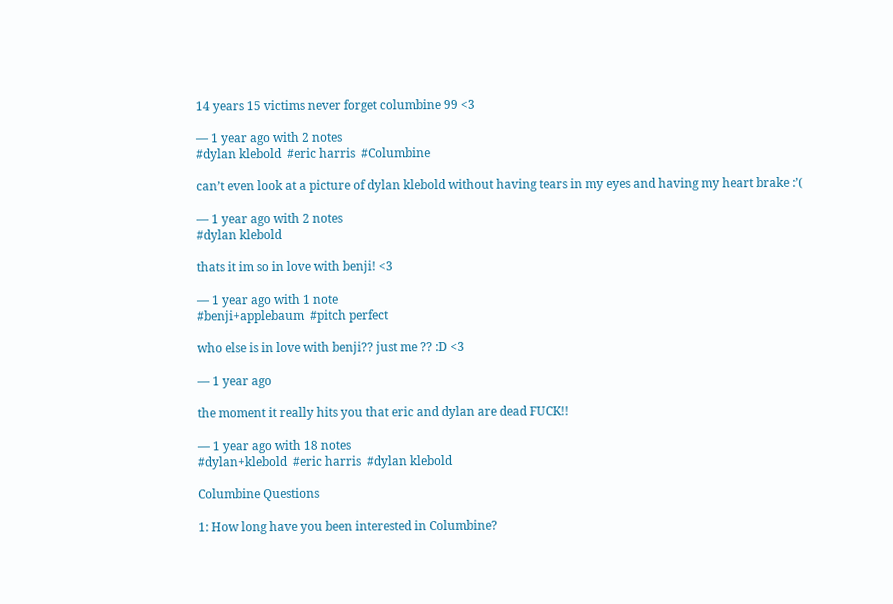14 years 15 victims never forget columbine 99 <3

— 1 year ago with 2 notes
#dylan klebold  #eric harris  #Columbine

can’t even look at a picture of dylan klebold without having tears in my eyes and having my heart brake :’(

— 1 year ago with 2 notes
#dylan klebold

thats it im so in love with benji! <3

— 1 year ago with 1 note
#benji+applebaum  #pitch perfect

who else is in love with benji?? just me ?? :D <3

— 1 year ago

the moment it really hits you that eric and dylan are dead FUCK!!

— 1 year ago with 18 notes
#dylan+klebold  #eric harris  #dylan klebold

Columbine Questions

1: How long have you been interested in Columbine?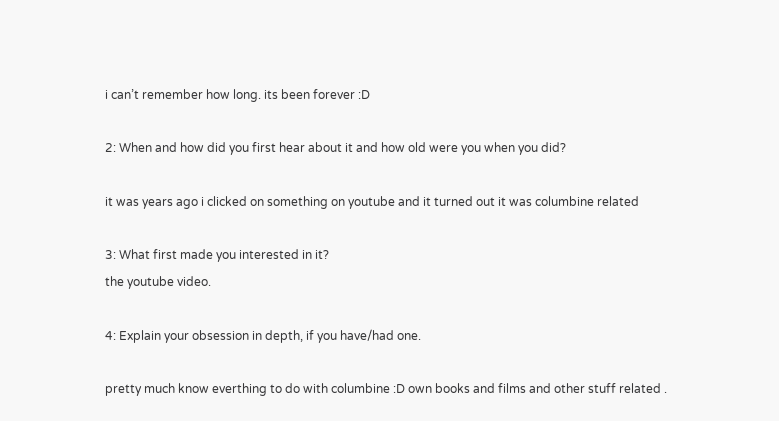i can’t remember how long. its been forever :D

2: When and how did you first hear about it and how old were you when you did?

it was years ago i clicked on something on youtube and it turned out it was columbine related

3: What first made you interested in it?
the youtube video.

4: Explain your obsession in depth, if you have/had one.

pretty much know everthing to do with columbine :D own books and films and other stuff related .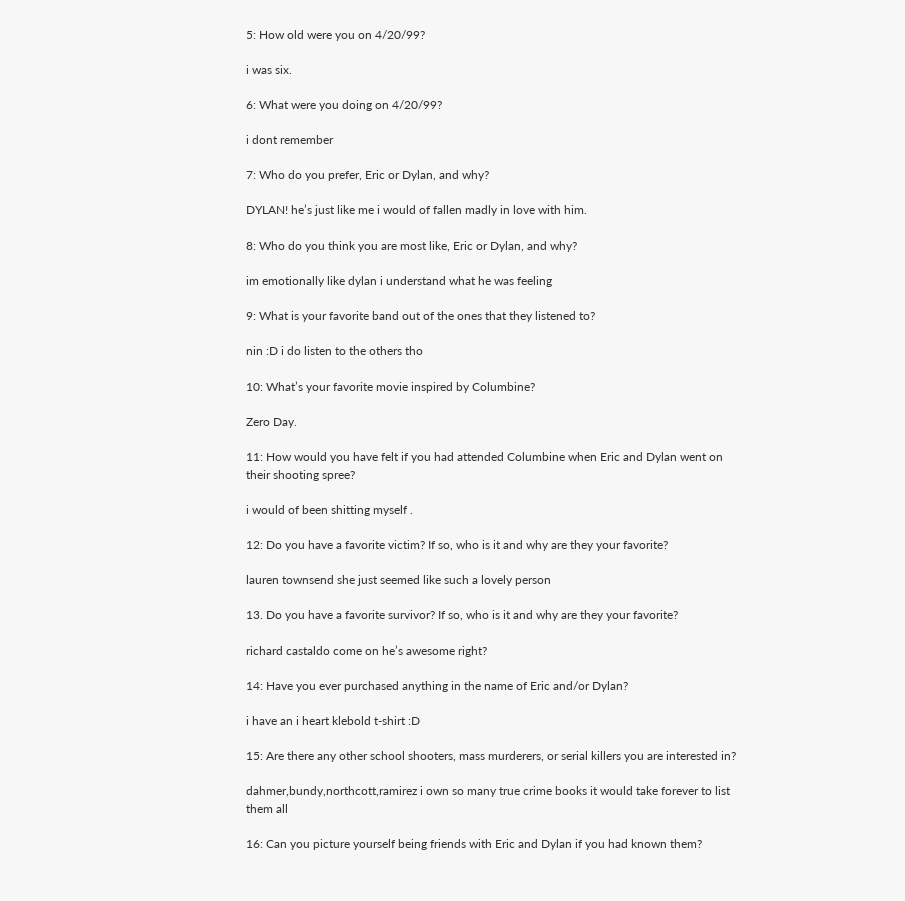5: How old were you on 4/20/99?

i was six.

6: What were you doing on 4/20/99?

i dont remember

7: Who do you prefer, Eric or Dylan, and why?

DYLAN! he’s just like me i would of fallen madly in love with him.

8: Who do you think you are most like, Eric or Dylan, and why?

im emotionally like dylan i understand what he was feeling

9: What is your favorite band out of the ones that they listened to?

nin :D i do listen to the others tho

10: What’s your favorite movie inspired by Columbine?

Zero Day.

11: How would you have felt if you had attended Columbine when Eric and Dylan went on their shooting spree?

i would of been shitting myself .

12: Do you have a favorite victim? If so, who is it and why are they your favorite?

lauren townsend she just seemed like such a lovely person

13. Do you have a favorite survivor? If so, who is it and why are they your favorite?

richard castaldo come on he’s awesome right?

14: Have you ever purchased anything in the name of Eric and/or Dylan?

i have an i heart klebold t-shirt :D

15: Are there any other school shooters, mass murderers, or serial killers you are interested in?

dahmer,bundy,northcott,ramirez i own so many true crime books it would take forever to list them all

16: Can you picture yourself being friends with Eric and Dylan if you had known them?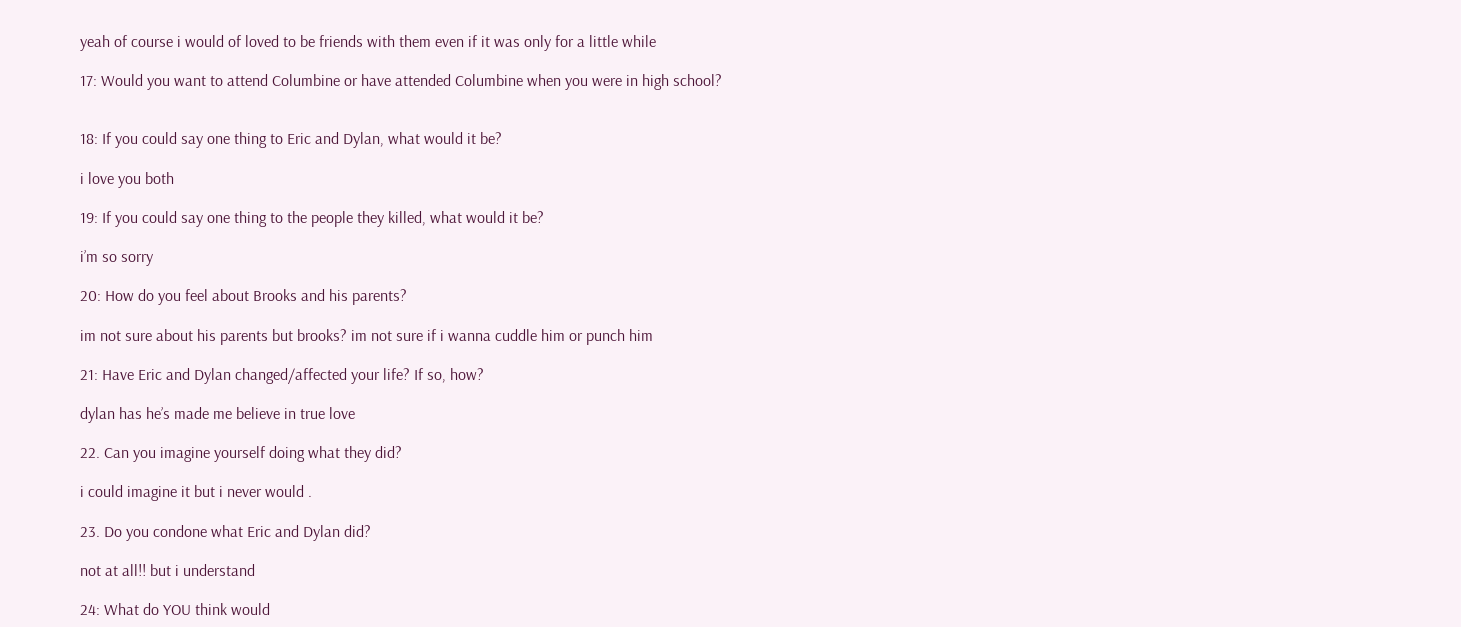yeah of course i would of loved to be friends with them even if it was only for a little while

17: Would you want to attend Columbine or have attended Columbine when you were in high school?


18: If you could say one thing to Eric and Dylan, what would it be?

i love you both

19: If you could say one thing to the people they killed, what would it be?

i’m so sorry

20: How do you feel about Brooks and his parents?

im not sure about his parents but brooks? im not sure if i wanna cuddle him or punch him

21: Have Eric and Dylan changed/affected your life? If so, how?

dylan has he’s made me believe in true love

22. Can you imagine yourself doing what they did?

i could imagine it but i never would .

23. Do you condone what Eric and Dylan did?

not at all!! but i understand

24: What do YOU think would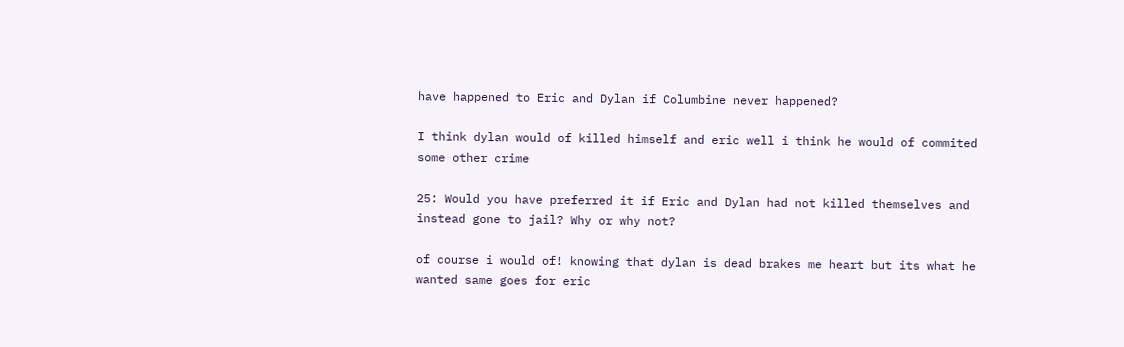have happened to Eric and Dylan if Columbine never happened?

I think dylan would of killed himself and eric well i think he would of commited some other crime

25: Would you have preferred it if Eric and Dylan had not killed themselves and instead gone to jail? Why or why not?

of course i would of! knowing that dylan is dead brakes me heart but its what he wanted same goes for eric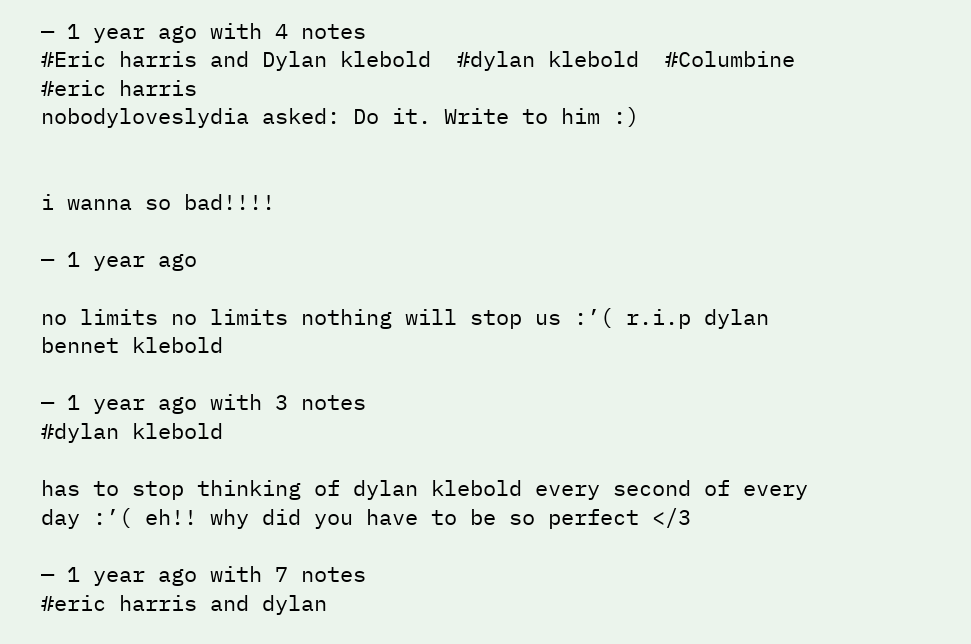— 1 year ago with 4 notes
#Eric harris and Dylan klebold  #dylan klebold  #Columbine  #eric harris
nobodyloveslydia asked: Do it. Write to him :)


i wanna so bad!!!!

— 1 year ago

no limits no limits nothing will stop us :’( r.i.p dylan bennet klebold

— 1 year ago with 3 notes
#dylan klebold

has to stop thinking of dylan klebold every second of every day :’( eh!! why did you have to be so perfect </3

— 1 year ago with 7 notes
#eric harris and dylan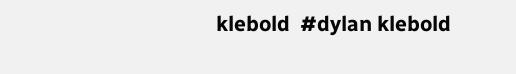klebold  #dylan klebold